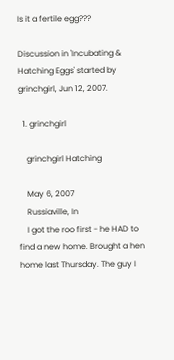Is it a fertile egg???

Discussion in 'Incubating & Hatching Eggs' started by grinchgirl, Jun 12, 2007.

  1. grinchgirl

    grinchgirl Hatching

    May 6, 2007
    Russiaville, In
    I got the roo first - he HAD to find a new home. Brought a hen home last Thursday. The guy I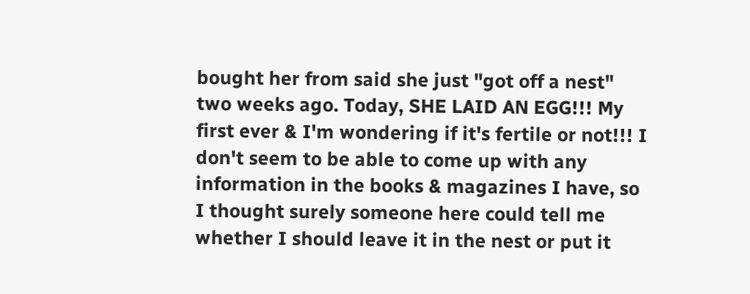bought her from said she just "got off a nest" two weeks ago. Today, SHE LAID AN EGG!!! My first ever & I'm wondering if it's fertile or not!!! I don't seem to be able to come up with any information in the books & magazines I have, so I thought surely someone here could tell me whether I should leave it in the nest or put it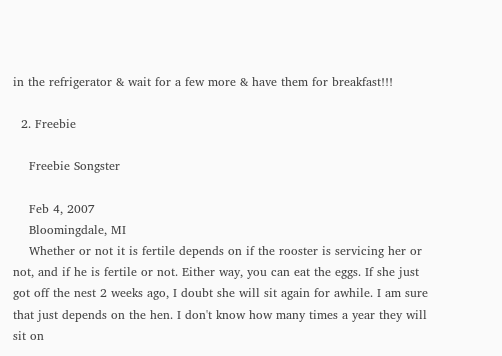in the refrigerator & wait for a few more & have them for breakfast!!!

  2. Freebie

    Freebie Songster

    Feb 4, 2007
    Bloomingdale, MI
    Whether or not it is fertile depends on if the rooster is servicing her or not, and if he is fertile or not. Either way, you can eat the eggs. If she just got off the nest 2 weeks ago, I doubt she will sit again for awhile. I am sure that just depends on the hen. I don't know how many times a year they will sit on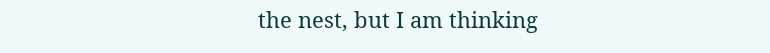the nest, but I am thinking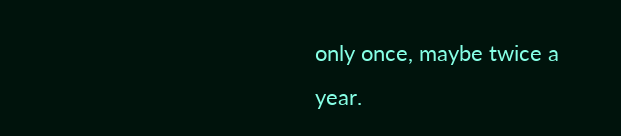only once, maybe twice a year.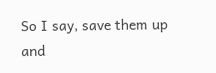So I say, save them up and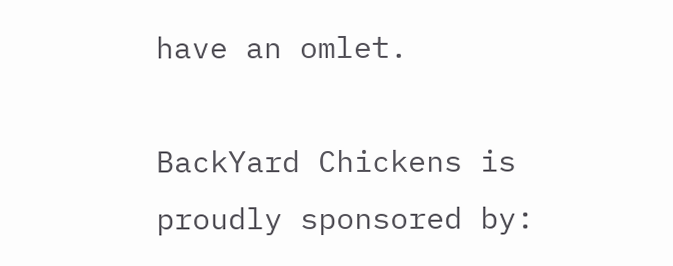have an omlet.

BackYard Chickens is proudly sponsored by: